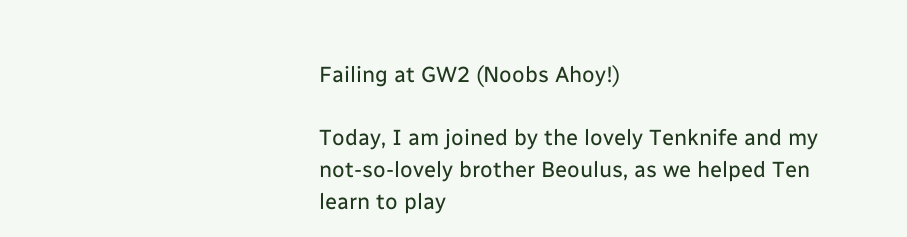Failing at GW2 (Noobs Ahoy!)

Today, I am joined by the lovely Tenknife and my not-so-lovely brother Beoulus, as we helped Ten learn to play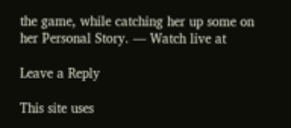the game, while catching her up some on her Personal Story. — Watch live at

Leave a Reply

This site uses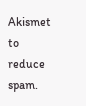Akismet to reduce spam.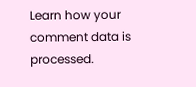Learn how your comment data is processed.